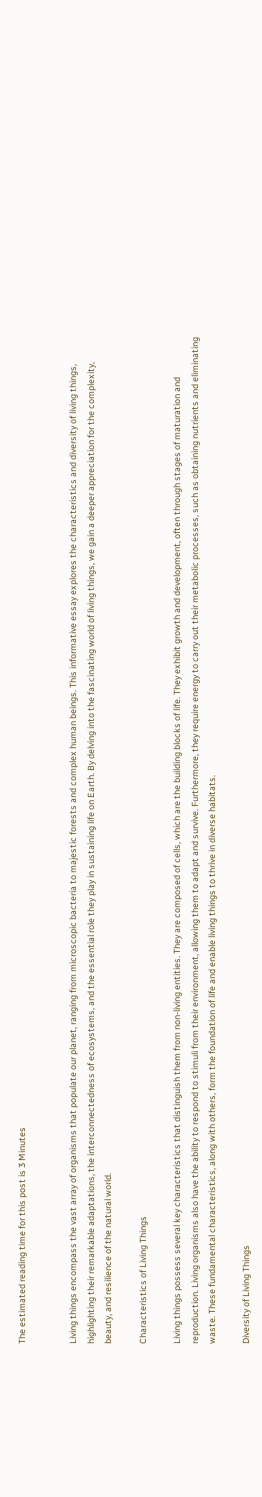The estimated reading time for this post is 3 Minutes


Living things encompass the vast array of organisms that populate our planet, ranging from microscopic bacteria to majestic forests and complex human beings. This informative essay explores the characteristics and diversity of living things, highlighting their remarkable adaptations, the interconnectedness of ecosystems, and the essential role they play in sustaining life on Earth. By delving into the fascinating world of living things, we gain a deeper appreciation for the complexity, beauty, and resilience of the natural world.

Characteristics of Living Things

Living things possess several key characteristics that distinguish them from non-living entities. They are composed of cells, which are the building blocks of life. They exhibit growth and development, often through stages of maturation and reproduction. Living organisms also have the ability to respond to stimuli from their environment, allowing them to adapt and survive. Furthermore, they require energy to carry out their metabolic processes, such as obtaining nutrients and eliminating waste. These fundamental characteristics, along with others, form the foundation of life and enable living things to thrive in diverse habitats.

Diversity of Living Things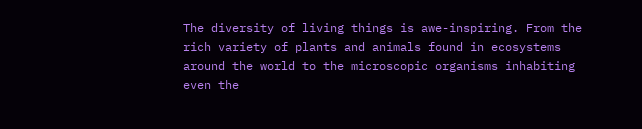The diversity of living things is awe-inspiring. From the rich variety of plants and animals found in ecosystems around the world to the microscopic organisms inhabiting even the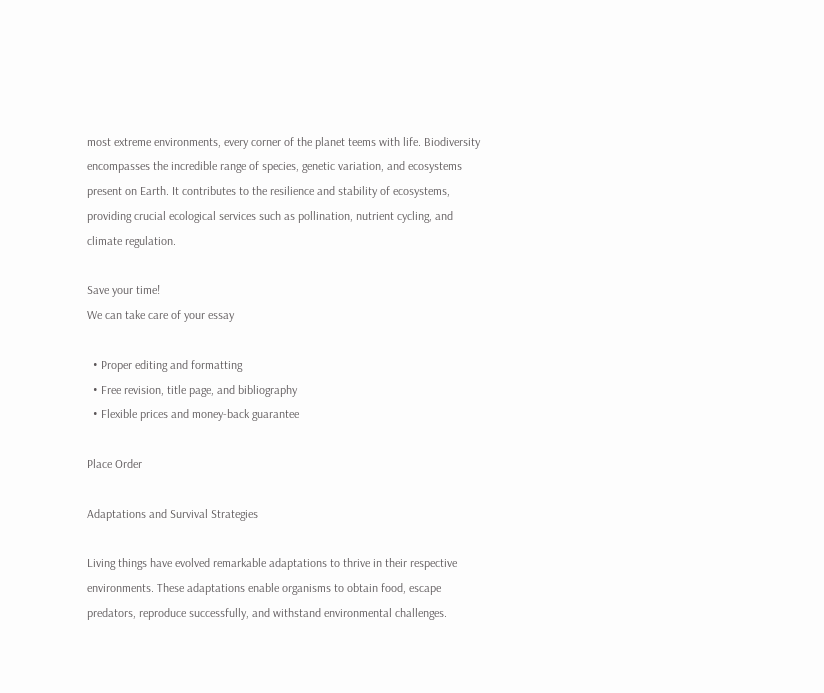most extreme environments, every corner of the planet teems with life. Biodiversity encompasses the incredible range of species, genetic variation, and ecosystems present on Earth. It contributes to the resilience and stability of ecosystems, providing crucial ecological services such as pollination, nutrient cycling, and climate regulation.

Save your time!
We can take care of your essay

  • Proper editing and formatting
  • Free revision, title page, and bibliography
  • Flexible prices and money-back guarantee

Place Order

Adaptations and Survival Strategies

Living things have evolved remarkable adaptations to thrive in their respective environments. These adaptations enable organisms to obtain food, escape predators, reproduce successfully, and withstand environmental challenges.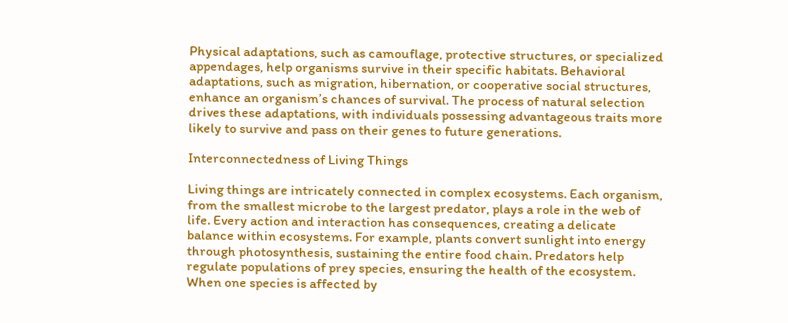Physical adaptations, such as camouflage, protective structures, or specialized appendages, help organisms survive in their specific habitats. Behavioral adaptations, such as migration, hibernation, or cooperative social structures, enhance an organism’s chances of survival. The process of natural selection drives these adaptations, with individuals possessing advantageous traits more likely to survive and pass on their genes to future generations.

Interconnectedness of Living Things

Living things are intricately connected in complex ecosystems. Each organism, from the smallest microbe to the largest predator, plays a role in the web of life. Every action and interaction has consequences, creating a delicate balance within ecosystems. For example, plants convert sunlight into energy through photosynthesis, sustaining the entire food chain. Predators help regulate populations of prey species, ensuring the health of the ecosystem. When one species is affected by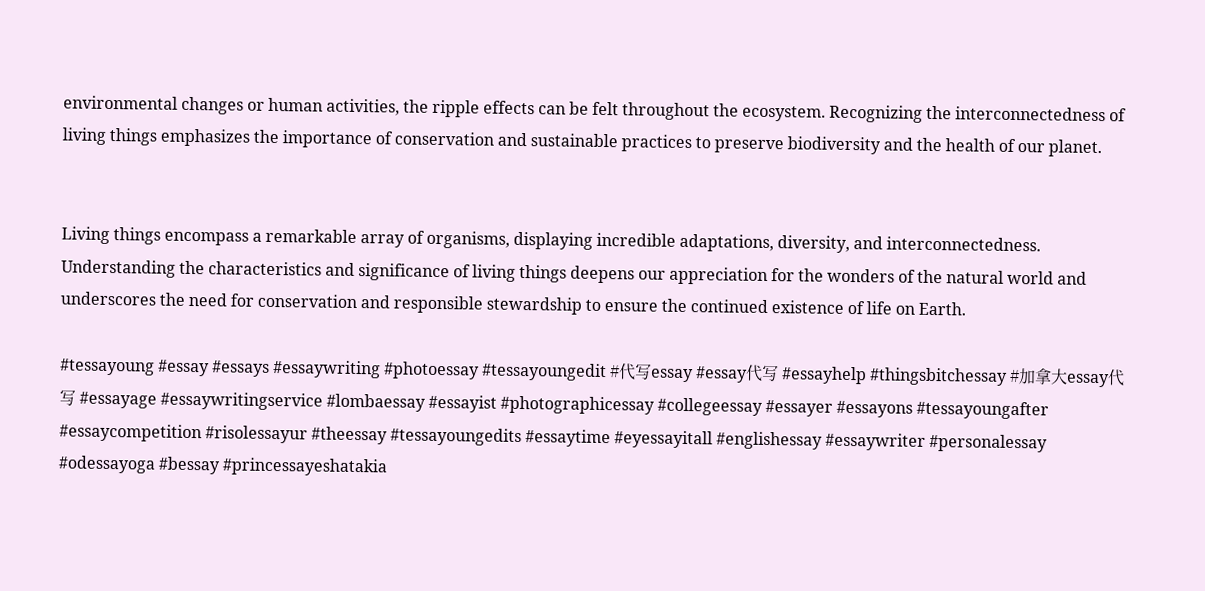environmental changes or human activities, the ripple effects can be felt throughout the ecosystem. Recognizing the interconnectedness of living things emphasizes the importance of conservation and sustainable practices to preserve biodiversity and the health of our planet.


Living things encompass a remarkable array of organisms, displaying incredible adaptations, diversity, and interconnectedness. Understanding the characteristics and significance of living things deepens our appreciation for the wonders of the natural world and underscores the need for conservation and responsible stewardship to ensure the continued existence of life on Earth.

#tessayoung #essay #essays #essaywriting #photoessay #tessayoungedit #代写essay #essay代写 #essayhelp #thingsbitchessay #加拿大essay代写 #essayage #essaywritingservice #lombaessay #essayist #photographicessay #collegeessay #essayer #essayons #tessayoungafter #essaycompetition #risolessayur #theessay #tessayoungedits #essaytime #eyessayitall #englishessay #essaywriter #personalessay #odessayoga #bessay #princessayeshatakia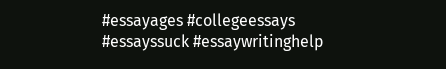#essayages #collegeessays #essayssuck #essaywritinghelp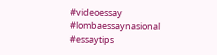#videoessay #lombaessaynasional #essaytips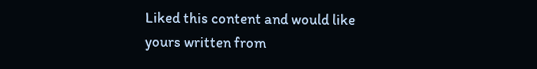Liked this content and would like yours written from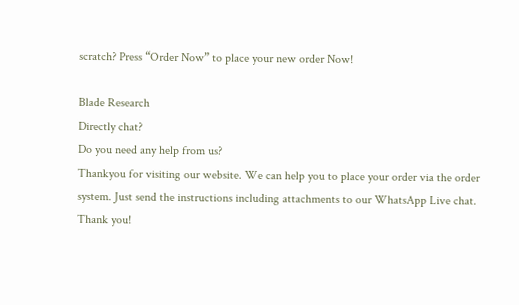scratch? Press “Order Now” to place your new order Now!

Blade Research
Directly chat?
Do you need any help from us?
Thankyou for visiting our website. We can help you to place your order via the order system. Just send the instructions including attachments to our WhatsApp Live chat.
Thank you!